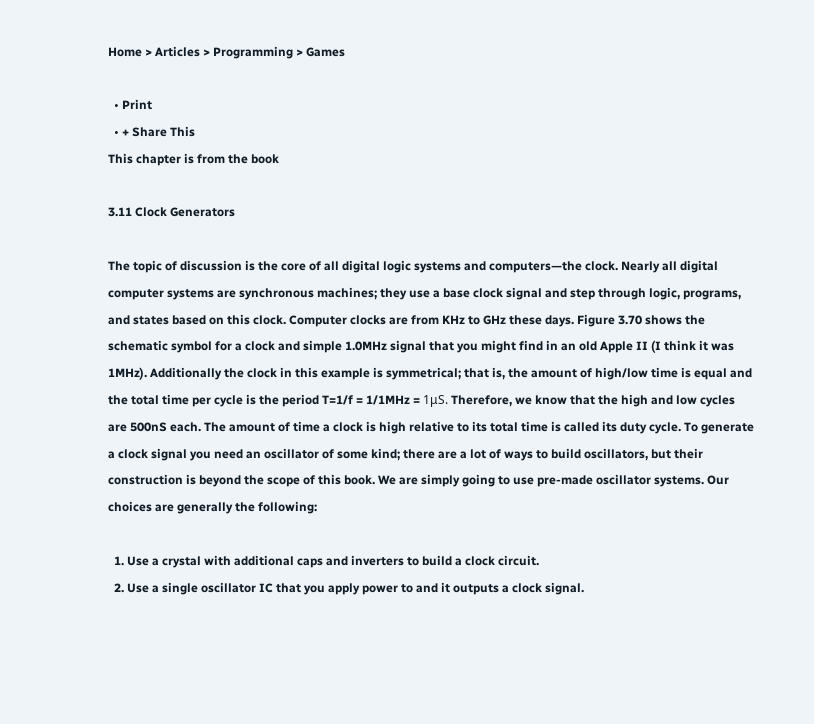Home > Articles > Programming > Games

  • Print
  • + Share This
This chapter is from the book

3.11 Clock Generators

The topic of discussion is the core of all digital logic systems and computers—the clock. Nearly all digital computer systems are synchronous machines; they use a base clock signal and step through logic, programs, and states based on this clock. Computer clocks are from KHz to GHz these days. Figure 3.70 shows the schematic symbol for a clock and simple 1.0MHz signal that you might find in an old Apple II (I think it was 1MHz). Additionally the clock in this example is symmetrical; that is, the amount of high/low time is equal and the total time per cycle is the period T=1/f = 1/1MHz = 1μS. Therefore, we know that the high and low cycles are 500nS each. The amount of time a clock is high relative to its total time is called its duty cycle. To generate a clock signal you need an oscillator of some kind; there are a lot of ways to build oscillators, but their construction is beyond the scope of this book. We are simply going to use pre-made oscillator systems. Our choices are generally the following:

  1. Use a crystal with additional caps and inverters to build a clock circuit.
  2. Use a single oscillator IC that you apply power to and it outputs a clock signal.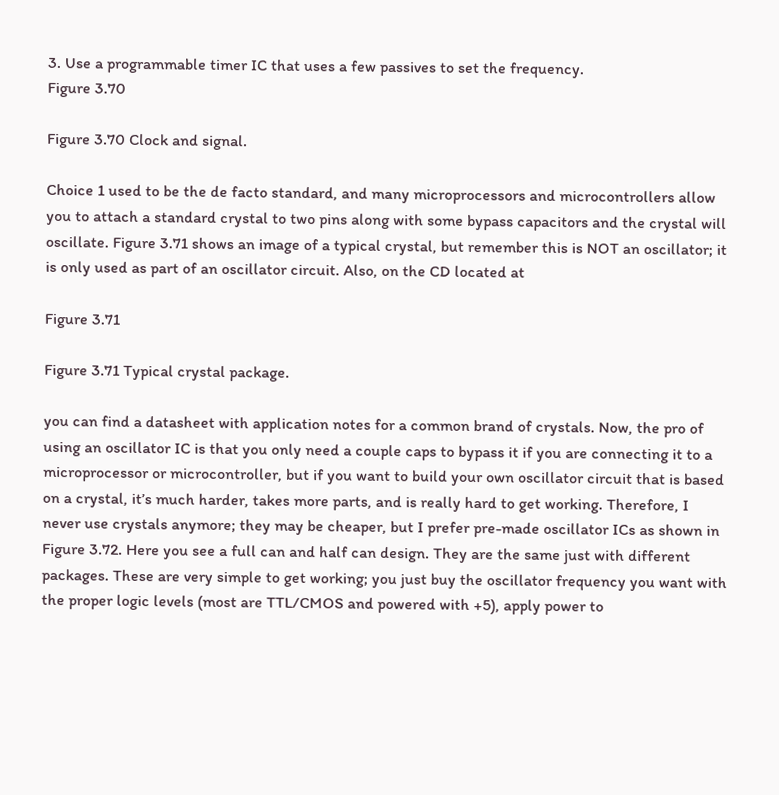3. Use a programmable timer IC that uses a few passives to set the frequency.
Figure 3.70

Figure 3.70 Clock and signal.

Choice 1 used to be the de facto standard, and many microprocessors and microcontrollers allow you to attach a standard crystal to two pins along with some bypass capacitors and the crystal will oscillate. Figure 3.71 shows an image of a typical crystal, but remember this is NOT an oscillator; it is only used as part of an oscillator circuit. Also, on the CD located at

Figure 3.71

Figure 3.71 Typical crystal package.

you can find a datasheet with application notes for a common brand of crystals. Now, the pro of using an oscillator IC is that you only need a couple caps to bypass it if you are connecting it to a microprocessor or microcontroller, but if you want to build your own oscillator circuit that is based on a crystal, it’s much harder, takes more parts, and is really hard to get working. Therefore, I never use crystals anymore; they may be cheaper, but I prefer pre-made oscillator ICs as shown in Figure 3.72. Here you see a full can and half can design. They are the same just with different packages. These are very simple to get working; you just buy the oscillator frequency you want with the proper logic levels (most are TTL/CMOS and powered with +5), apply power to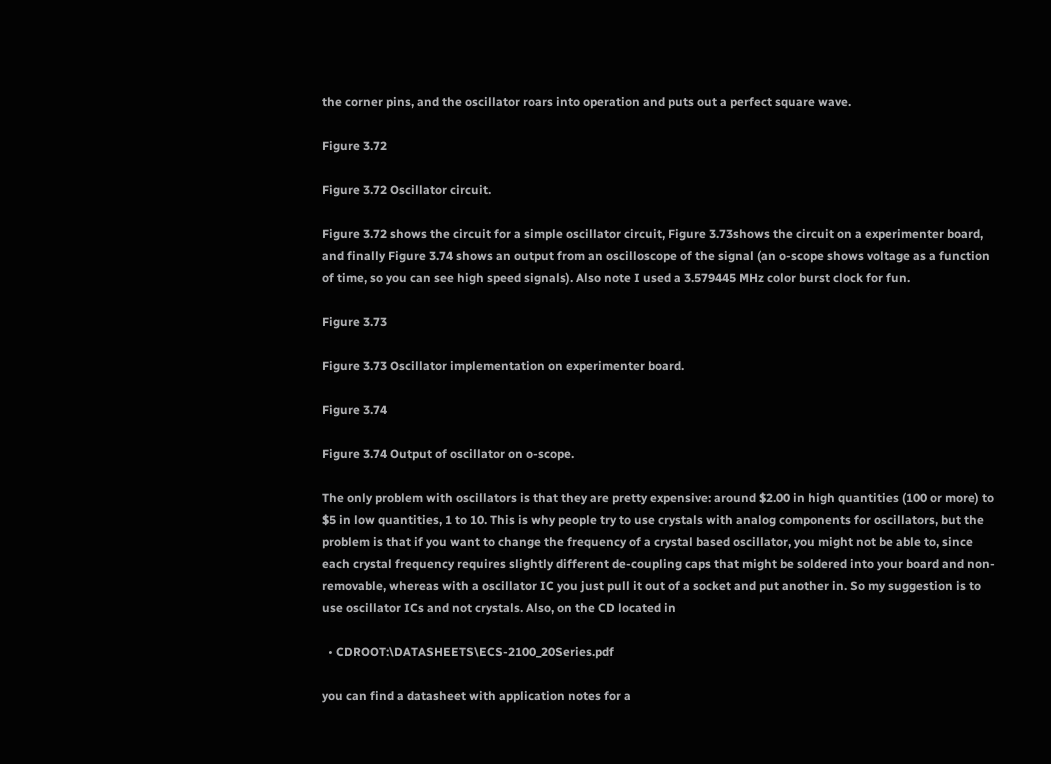the corner pins, and the oscillator roars into operation and puts out a perfect square wave.

Figure 3.72

Figure 3.72 Oscillator circuit.

Figure 3.72 shows the circuit for a simple oscillator circuit, Figure 3.73shows the circuit on a experimenter board, and finally Figure 3.74 shows an output from an oscilloscope of the signal (an o-scope shows voltage as a function of time, so you can see high speed signals). Also note I used a 3.579445 MHz color burst clock for fun.

Figure 3.73

Figure 3.73 Oscillator implementation on experimenter board.

Figure 3.74

Figure 3.74 Output of oscillator on o-scope.

The only problem with oscillators is that they are pretty expensive: around $2.00 in high quantities (100 or more) to $5 in low quantities, 1 to 10. This is why people try to use crystals with analog components for oscillators, but the problem is that if you want to change the frequency of a crystal based oscillator, you might not be able to, since each crystal frequency requires slightly different de-coupling caps that might be soldered into your board and non-removable, whereas with a oscillator IC you just pull it out of a socket and put another in. So my suggestion is to use oscillator ICs and not crystals. Also, on the CD located in

  • CDROOT:\DATASHEETS\ECS-2100_20Series.pdf

you can find a datasheet with application notes for a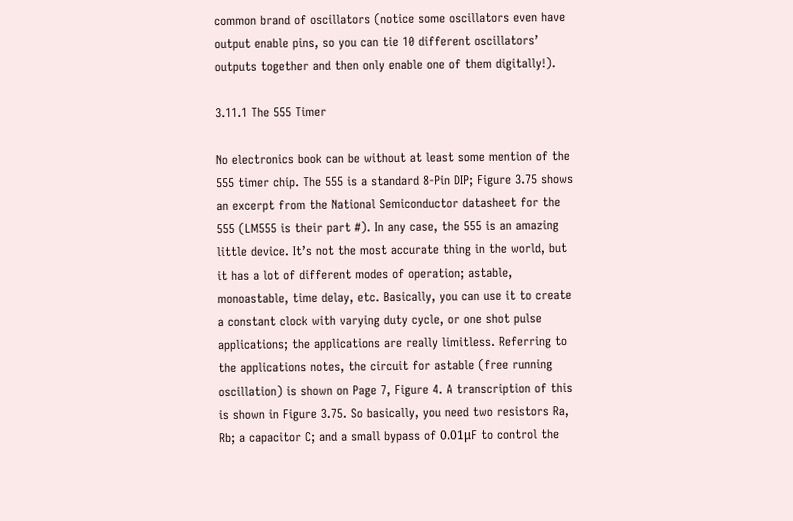common brand of oscillators (notice some oscillators even have output enable pins, so you can tie 10 different oscillators’ outputs together and then only enable one of them digitally!).

3.11.1 The 555 Timer

No electronics book can be without at least some mention of the 555 timer chip. The 555 is a standard 8-Pin DIP; Figure 3.75 shows an excerpt from the National Semiconductor datasheet for the 555 (LM555 is their part #). In any case, the 555 is an amazing little device. It’s not the most accurate thing in the world, but it has a lot of different modes of operation; astable, monoastable, time delay, etc. Basically, you can use it to create a constant clock with varying duty cycle, or one shot pulse applications; the applications are really limitless. Referring to the applications notes, the circuit for astable (free running oscillation) is shown on Page 7, Figure 4. A transcription of this is shown in Figure 3.75. So basically, you need two resistors Ra, Rb; a capacitor C; and a small bypass of 0.01μF to control the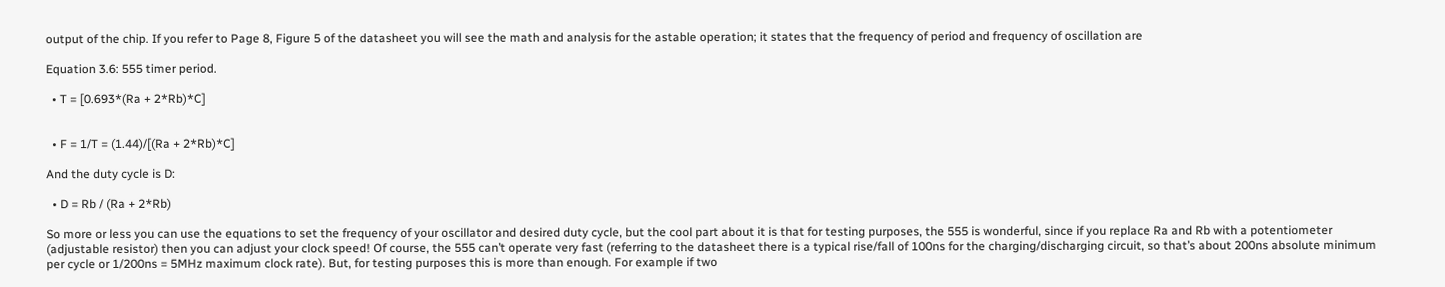output of the chip. If you refer to Page 8, Figure 5 of the datasheet you will see the math and analysis for the astable operation; it states that the frequency of period and frequency of oscillation are

Equation 3.6: 555 timer period.

  • T = [0.693*(Ra + 2*Rb)*C]


  • F = 1/T = (1.44)/[(Ra + 2*Rb)*C]

And the duty cycle is D:

  • D = Rb / (Ra + 2*Rb)

So more or less you can use the equations to set the frequency of your oscillator and desired duty cycle, but the cool part about it is that for testing purposes, the 555 is wonderful, since if you replace Ra and Rb with a potentiometer (adjustable resistor) then you can adjust your clock speed! Of course, the 555 can’t operate very fast (referring to the datasheet there is a typical rise/fall of 100ns for the charging/discharging circuit, so that’s about 200ns absolute minimum per cycle or 1/200ns = 5MHz maximum clock rate). But, for testing purposes this is more than enough. For example if two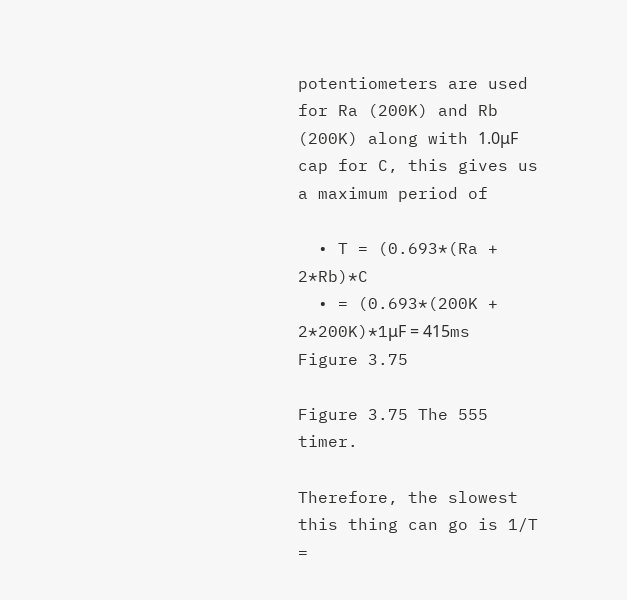potentiometers are used for Ra (200K) and Rb (200K) along with 1.0μF cap for C, this gives us a maximum period of

  • T = (0.693*(Ra + 2*Rb)*C
  • = (0.693*(200K + 2*200K)*1μF = 415ms
Figure 3.75

Figure 3.75 The 555 timer.

Therefore, the slowest this thing can go is 1/T =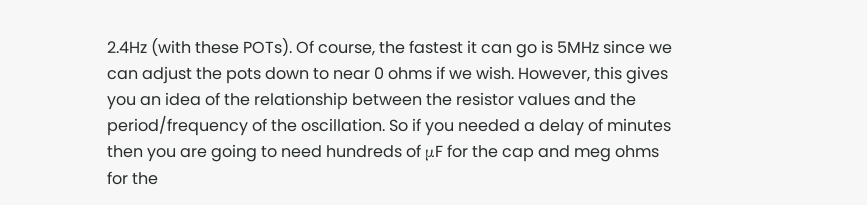2.4Hz (with these POTs). Of course, the fastest it can go is 5MHz since we can adjust the pots down to near 0 ohms if we wish. However, this gives you an idea of the relationship between the resistor values and the period/frequency of the oscillation. So if you needed a delay of minutes then you are going to need hundreds of μF for the cap and meg ohms for the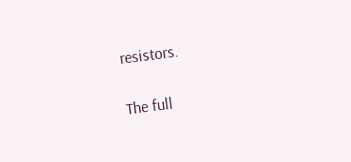resistors.

The full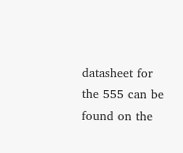datasheet for the 555 can be found on the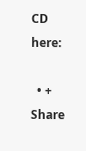CD here:

  • + Share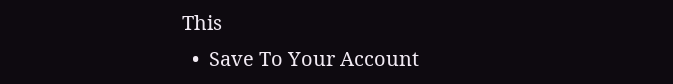This
  •  Save To Your Account